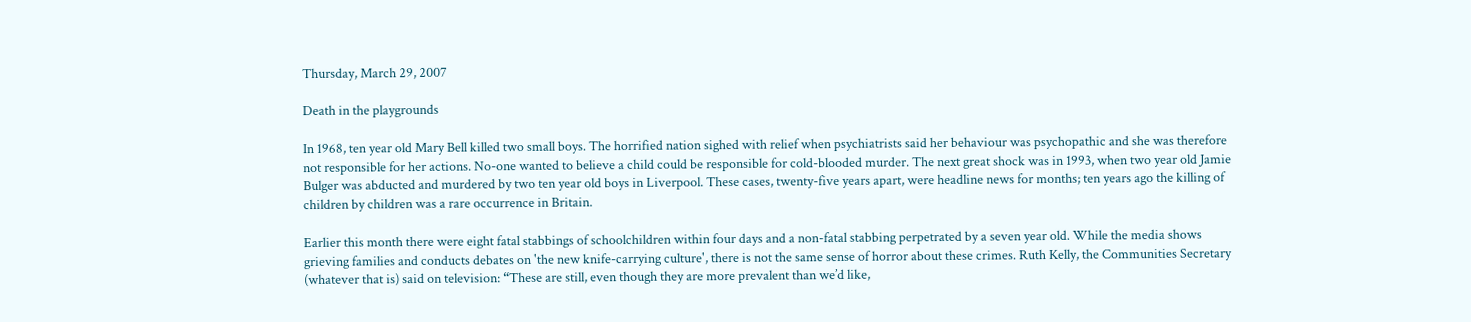Thursday, March 29, 2007

Death in the playgrounds

In 1968, ten year old Mary Bell killed two small boys. The horrified nation sighed with relief when psychiatrists said her behaviour was psychopathic and she was therefore not responsible for her actions. No-one wanted to believe a child could be responsible for cold-blooded murder. The next great shock was in 1993, when two year old Jamie Bulger was abducted and murdered by two ten year old boys in Liverpool. These cases, twenty-five years apart, were headline news for months; ten years ago the killing of children by children was a rare occurrence in Britain.

Earlier this month there were eight fatal stabbings of schoolchildren within four days and a non-fatal stabbing perpetrated by a seven year old. While the media shows grieving families and conducts debates on 'the new knife-carrying culture', there is not the same sense of horror about these crimes. Ruth Kelly, the Communities Secretary (whatever that is) said on television: “These are still, even though they are more prevalent than we’d like,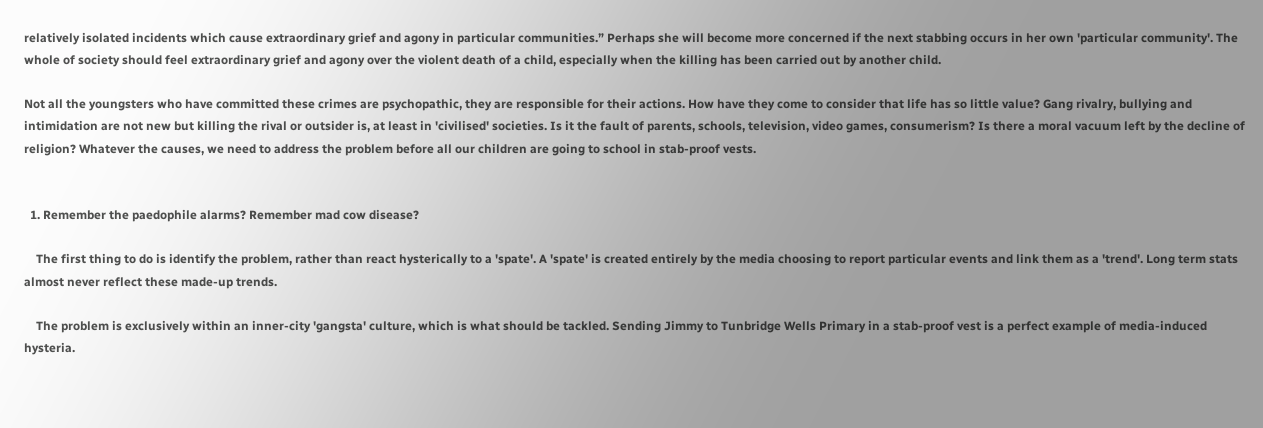relatively isolated incidents which cause extraordinary grief and agony in particular communities.” Perhaps she will become more concerned if the next stabbing occurs in her own 'particular community'. The whole of society should feel extraordinary grief and agony over the violent death of a child, especially when the killing has been carried out by another child.

Not all the youngsters who have committed these crimes are psychopathic, they are responsible for their actions. How have they come to consider that life has so little value? Gang rivalry, bullying and intimidation are not new but killing the rival or outsider is, at least in 'civilised' societies. Is it the fault of parents, schools, television, video games, consumerism? Is there a moral vacuum left by the decline of religion? Whatever the causes, we need to address the problem before all our children are going to school in stab-proof vests.


  1. Remember the paedophile alarms? Remember mad cow disease?

    The first thing to do is identify the problem, rather than react hysterically to a 'spate'. A 'spate' is created entirely by the media choosing to report particular events and link them as a 'trend'. Long term stats almost never reflect these made-up trends.

    The problem is exclusively within an inner-city 'gangsta' culture, which is what should be tackled. Sending Jimmy to Tunbridge Wells Primary in a stab-proof vest is a perfect example of media-induced hysteria.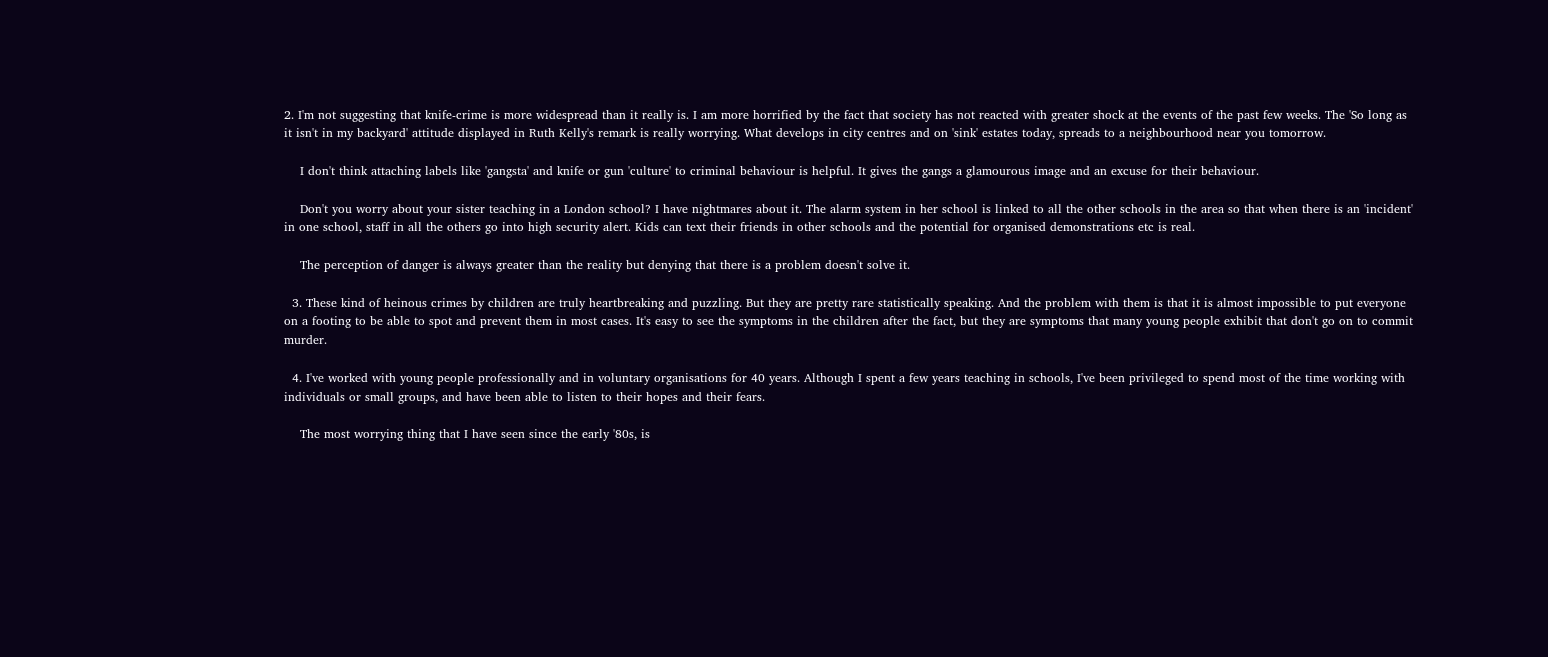2. I'm not suggesting that knife-crime is more widespread than it really is. I am more horrified by the fact that society has not reacted with greater shock at the events of the past few weeks. The 'So long as it isn't in my backyard' attitude displayed in Ruth Kelly's remark is really worrying. What develops in city centres and on 'sink' estates today, spreads to a neighbourhood near you tomorrow.

    I don't think attaching labels like 'gangsta' and knife or gun 'culture' to criminal behaviour is helpful. It gives the gangs a glamourous image and an excuse for their behaviour.

    Don't you worry about your sister teaching in a London school? I have nightmares about it. The alarm system in her school is linked to all the other schools in the area so that when there is an 'incident' in one school, staff in all the others go into high security alert. Kids can text their friends in other schools and the potential for organised demonstrations etc is real.

    The perception of danger is always greater than the reality but denying that there is a problem doesn't solve it.

  3. These kind of heinous crimes by children are truly heartbreaking and puzzling. But they are pretty rare statistically speaking. And the problem with them is that it is almost impossible to put everyone on a footing to be able to spot and prevent them in most cases. It's easy to see the symptoms in the children after the fact, but they are symptoms that many young people exhibit that don't go on to commit murder.

  4. I've worked with young people professionally and in voluntary organisations for 40 years. Although I spent a few years teaching in schools, I've been privileged to spend most of the time working with individuals or small groups, and have been able to listen to their hopes and their fears.

    The most worrying thing that I have seen since the early '80s, is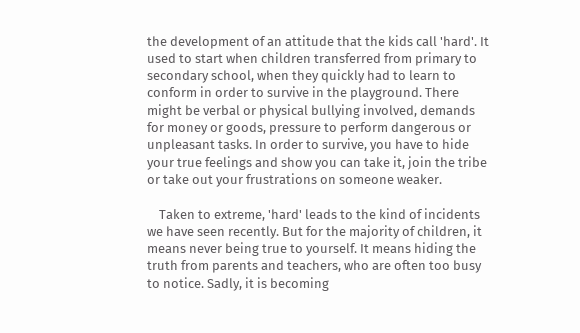the development of an attitude that the kids call 'hard'. It used to start when children transferred from primary to secondary school, when they quickly had to learn to conform in order to survive in the playground. There might be verbal or physical bullying involved, demands for money or goods, pressure to perform dangerous or unpleasant tasks. In order to survive, you have to hide your true feelings and show you can take it, join the tribe or take out your frustrations on someone weaker.

    Taken to extreme, 'hard' leads to the kind of incidents we have seen recently. But for the majority of children, it means never being true to yourself. It means hiding the truth from parents and teachers, who are often too busy to notice. Sadly, it is becoming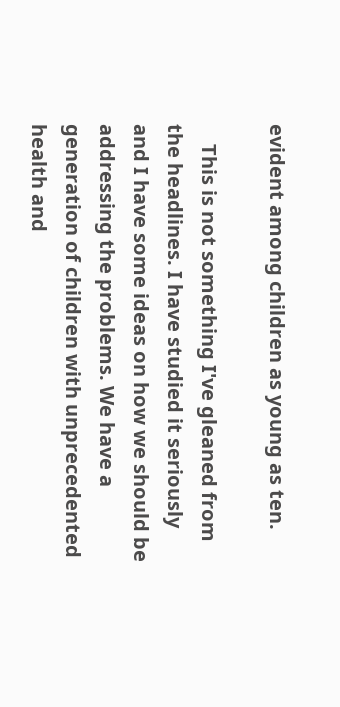evident among children as young as ten.

    This is not something I've gleaned from the headlines. I have studied it seriously and I have some ideas on how we should be addressing the problems. We have a generation of children with unprecedented health and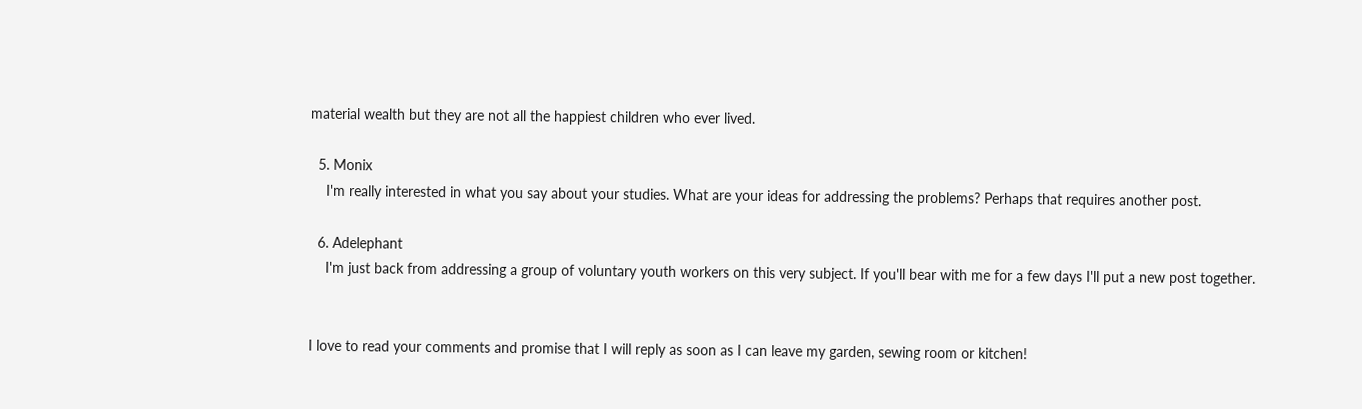material wealth but they are not all the happiest children who ever lived.

  5. Monix
    I'm really interested in what you say about your studies. What are your ideas for addressing the problems? Perhaps that requires another post.

  6. Adelephant
    I'm just back from addressing a group of voluntary youth workers on this very subject. If you'll bear with me for a few days I'll put a new post together.


I love to read your comments and promise that I will reply as soon as I can leave my garden, sewing room or kitchen!